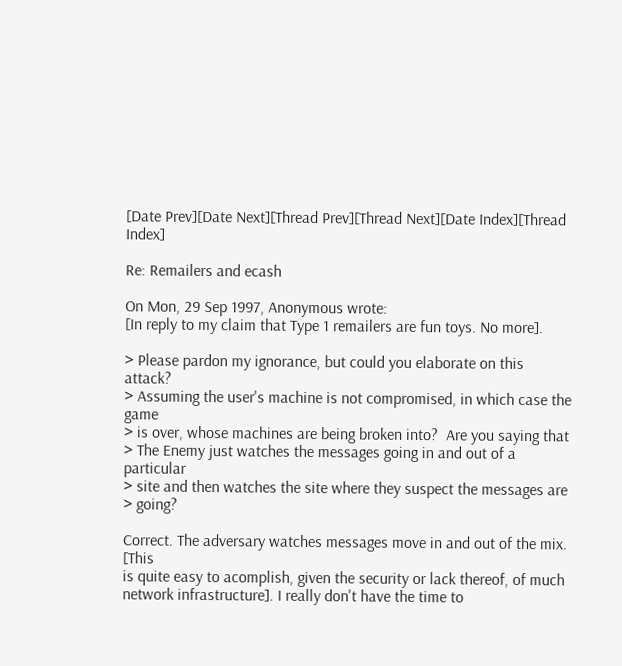[Date Prev][Date Next][Thread Prev][Thread Next][Date Index][Thread Index]

Re: Remailers and ecash

On Mon, 29 Sep 1997, Anonymous wrote:
[In reply to my claim that Type 1 remailers are fun toys. No more].

> Please pardon my ignorance, but could you elaborate on this attack?
> Assuming the user's machine is not compromised, in which case the game
> is over, whose machines are being broken into?  Are you saying that
> The Enemy just watches the messages going in and out of a particular
> site and then watches the site where they suspect the messages are
> going?

Correct. The adversary watches messages move in and out of the mix. [This
is quite easy to acomplish, given the security or lack thereof, of much
network infrastructure]. I really don't have the time to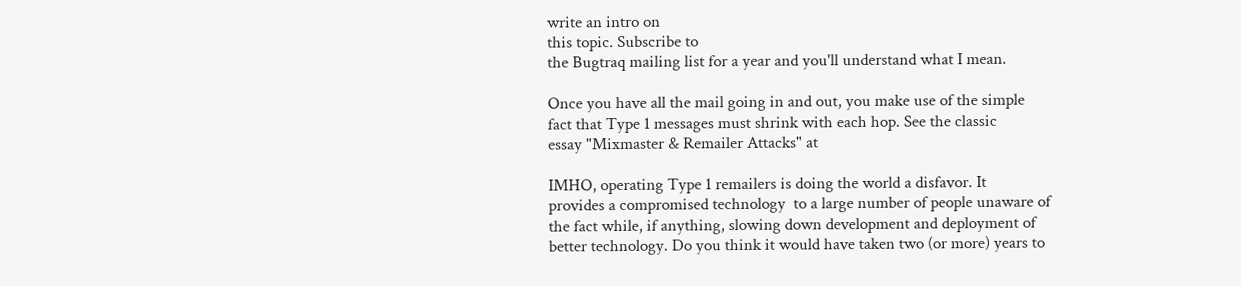write an intro on
this topic. Subscribe to
the Bugtraq mailing list for a year and you'll understand what I mean.

Once you have all the mail going in and out, you make use of the simple
fact that Type 1 messages must shrink with each hop. See the classic
essay "Mixmaster & Remailer Attacks" at

IMHO, operating Type 1 remailers is doing the world a disfavor. It
provides a compromised technology  to a large number of people unaware of
the fact while, if anything, slowing down development and deployment of
better technology. Do you think it would have taken two (or more) years to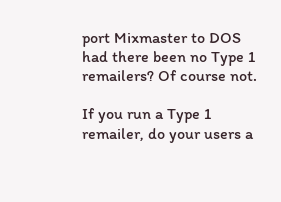port Mixmaster to DOS had there been no Type 1 remailers? Of course not.

If you run a Type 1 remailer, do your users a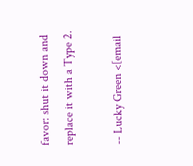favor: shut it down and
replace it with a Type 2.

-- Lucky Green <[email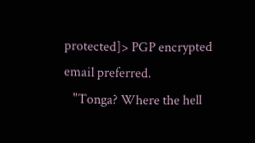protected]> PGP encrypted email preferred.
   "Tonga? Where the hell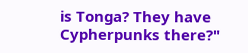is Tonga? They have Cypherpunks there?"